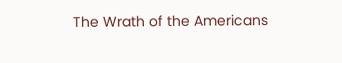The Wrath of the Americans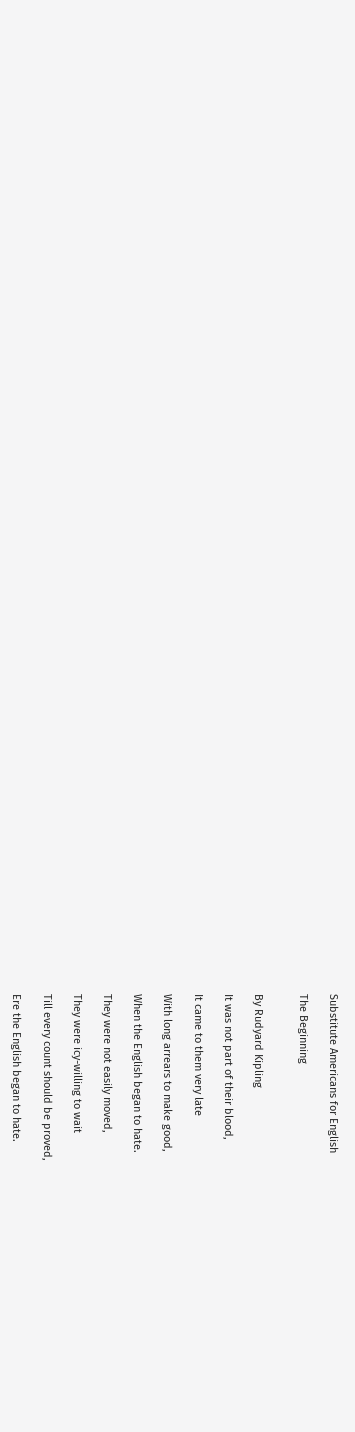Substitute Americans for English

The Beginning


By Rudyard Kipling

It was not part of their blood,

It came to them very late

With long arrears to make good,

When the English began to hate.

They were not easily moved,

They were icy-willing to wait

Till every count should be proved,

Ere the English began to hate.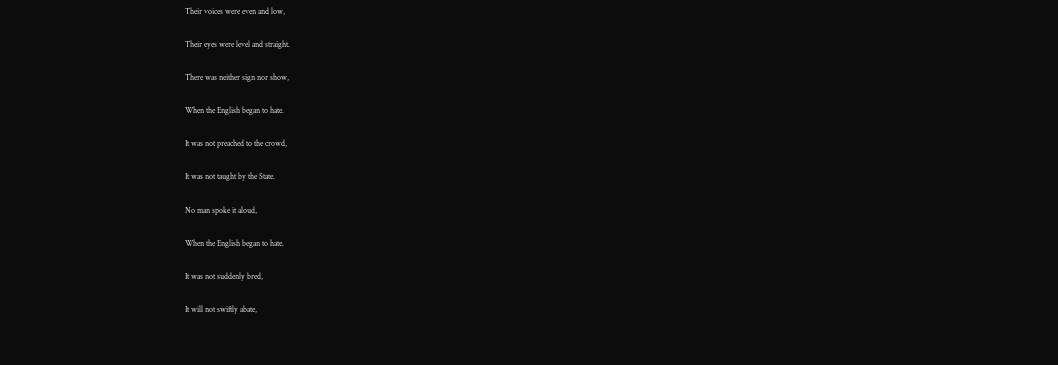Their voices were even and low,

Their eyes were level and straight.

There was neither sign nor show,

When the English began to hate.

It was not preached to the crowd,

It was not taught by the State.

No man spoke it aloud,

When the English began to hate.

It was not suddenly bred,

It will not swiftly abate,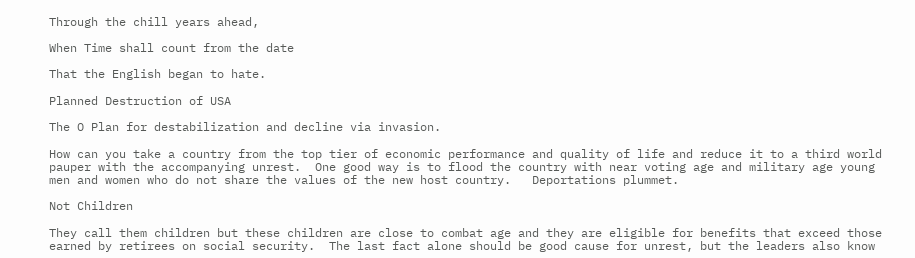Through the chill years ahead,

When Time shall count from the date

That the English began to hate.

Planned Destruction of USA

The O Plan for destabilization and decline via invasion.

How can you take a country from the top tier of economic performance and quality of life and reduce it to a third world pauper with the accompanying unrest.  One good way is to flood the country with near voting age and military age young men and women who do not share the values of the new host country.   Deportations plummet.

Not Children

They call them children but these children are close to combat age and they are eligible for benefits that exceed those earned by retirees on social security.  The last fact alone should be good cause for unrest, but the leaders also know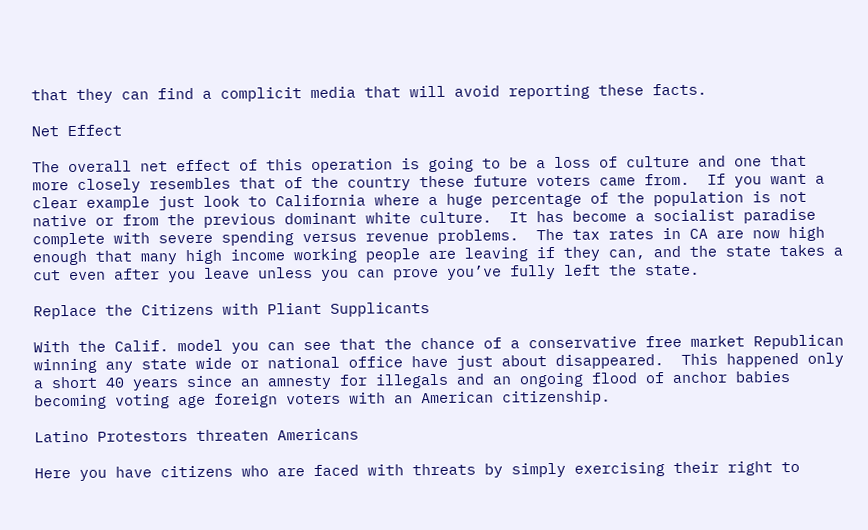that they can find a complicit media that will avoid reporting these facts.

Net Effect

The overall net effect of this operation is going to be a loss of culture and one that more closely resembles that of the country these future voters came from.  If you want a clear example just look to California where a huge percentage of the population is not native or from the previous dominant white culture.  It has become a socialist paradise complete with severe spending versus revenue problems.  The tax rates in CA are now high enough that many high income working people are leaving if they can, and the state takes a cut even after you leave unless you can prove you’ve fully left the state.

Replace the Citizens with Pliant Supplicants

With the Calif. model you can see that the chance of a conservative free market Republican winning any state wide or national office have just about disappeared.  This happened only a short 40 years since an amnesty for illegals and an ongoing flood of anchor babies becoming voting age foreign voters with an American citizenship.

Latino Protestors threaten Americans

Here you have citizens who are faced with threats by simply exercising their right to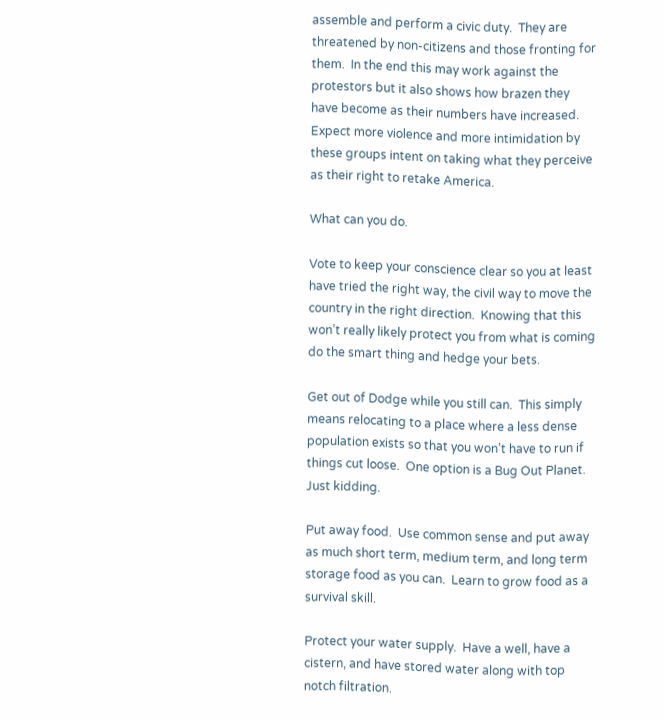assemble and perform a civic duty.  They are threatened by non-citizens and those fronting for them.  In the end this may work against the protestors but it also shows how brazen they have become as their numbers have increased.  Expect more violence and more intimidation by these groups intent on taking what they perceive as their right to retake America.

What can you do.

Vote to keep your conscience clear so you at least have tried the right way, the civil way to move the country in the right direction.  Knowing that this won’t really likely protect you from what is coming do the smart thing and hedge your bets.

Get out of Dodge while you still can.  This simply means relocating to a place where a less dense population exists so that you won’t have to run if things cut loose.  One option is a Bug Out Planet.  Just kidding.

Put away food.  Use common sense and put away as much short term, medium term, and long term storage food as you can.  Learn to grow food as a survival skill.

Protect your water supply.  Have a well, have a cistern, and have stored water along with top notch filtration.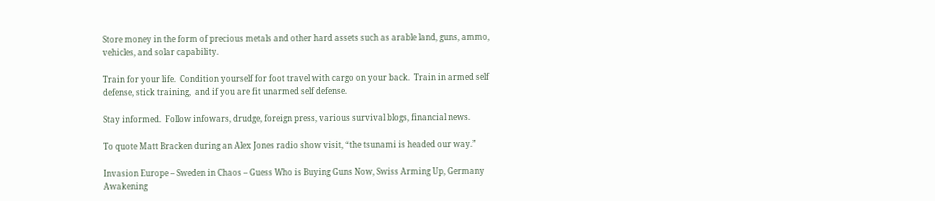Store money in the form of precious metals and other hard assets such as arable land, guns, ammo, vehicles, and solar capability.

Train for your life.  Condition yourself for foot travel with cargo on your back.  Train in armed self defense, stick training,  and if you are fit unarmed self defense.

Stay informed.  Follow infowars, drudge, foreign press, various survival blogs, financial news.

To quote Matt Bracken during an Alex Jones radio show visit, “the tsunami is headed our way.”

Invasion Europe – Sweden in Chaos – Guess Who is Buying Guns Now, Swiss Arming Up, Germany Awakening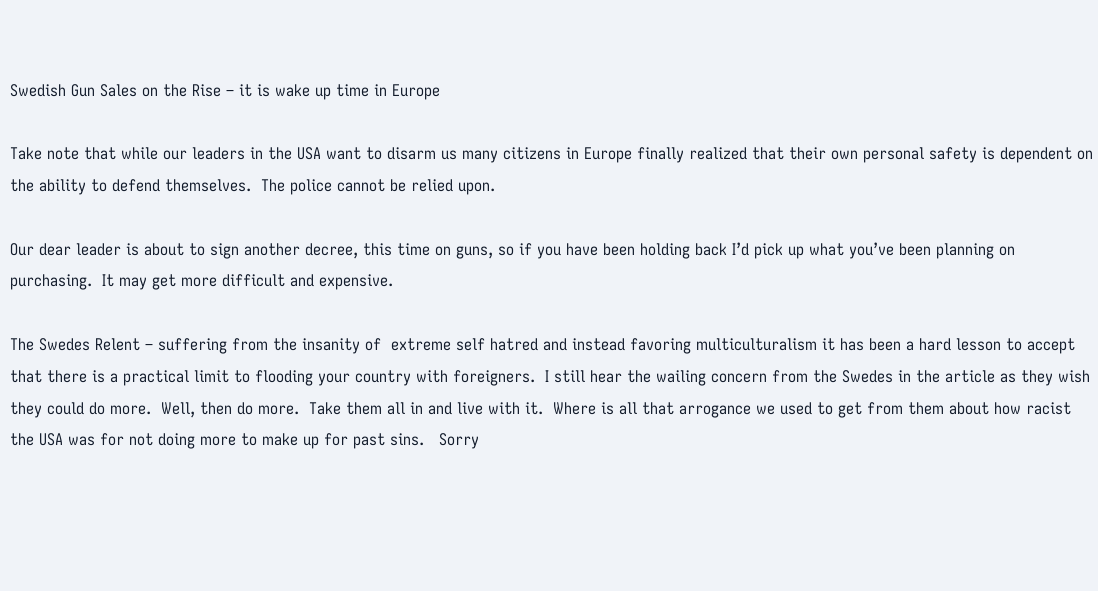Swedish Gun Sales on the Rise – it is wake up time in Europe

Take note that while our leaders in the USA want to disarm us many citizens in Europe finally realized that their own personal safety is dependent on the ability to defend themselves.  The police cannot be relied upon.

Our dear leader is about to sign another decree, this time on guns, so if you have been holding back I’d pick up what you’ve been planning on purchasing.  It may get more difficult and expensive.

The Swedes Relent – suffering from the insanity of  extreme self hatred and instead favoring multiculturalism it has been a hard lesson to accept that there is a practical limit to flooding your country with foreigners.  I still hear the wailing concern from the Swedes in the article as they wish they could do more.  Well, then do more.  Take them all in and live with it.  Where is all that arrogance we used to get from them about how racist the USA was for not doing more to make up for past sins.   Sorry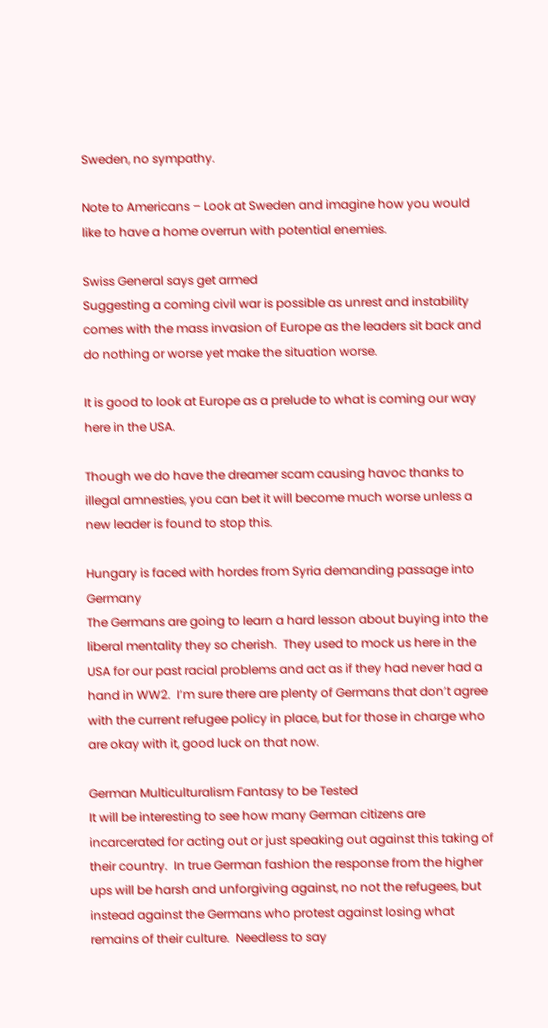Sweden, no sympathy.

Note to Americans – Look at Sweden and imagine how you would like to have a home overrun with potential enemies.

Swiss General says get armed
Suggesting a coming civil war is possible as unrest and instability comes with the mass invasion of Europe as the leaders sit back and do nothing or worse yet make the situation worse.

It is good to look at Europe as a prelude to what is coming our way here in the USA.

Though we do have the dreamer scam causing havoc thanks to illegal amnesties, you can bet it will become much worse unless a new leader is found to stop this.

Hungary is faced with hordes from Syria demanding passage into Germany
The Germans are going to learn a hard lesson about buying into the liberal mentality they so cherish.  They used to mock us here in the USA for our past racial problems and act as if they had never had a hand in WW2.  I’m sure there are plenty of Germans that don’t agree with the current refugee policy in place, but for those in charge who are okay with it, good luck on that now.

German Multiculturalism Fantasy to be Tested
It will be interesting to see how many German citizens are incarcerated for acting out or just speaking out against this taking of their country.  In true German fashion the response from the higher ups will be harsh and unforgiving against, no not the refugees, but instead against the Germans who protest against losing what remains of their culture.  Needless to say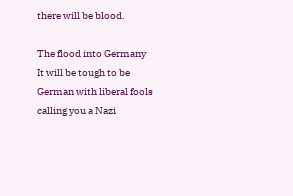there will be blood.

The flood into Germany
It will be tough to be German with liberal fools calling you a Nazi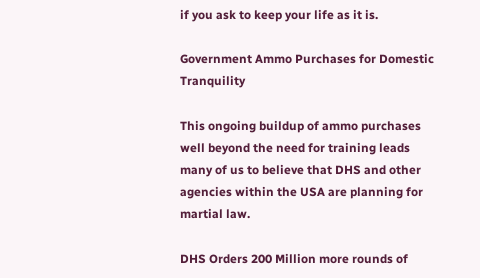if you ask to keep your life as it is.

Government Ammo Purchases for Domestic Tranquility

This ongoing buildup of ammo purchases well beyond the need for training leads many of us to believe that DHS and other agencies within the USA are planning for martial law.

DHS Orders 200 Million more rounds of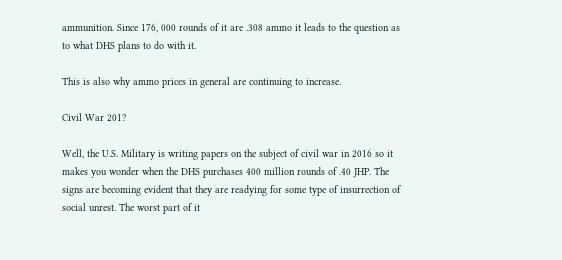ammunition. Since 176, 000 rounds of it are .308 ammo it leads to the question as to what DHS plans to do with it.

This is also why ammo prices in general are continuing to increase.

Civil War 201?

Well, the U.S. Military is writing papers on the subject of civil war in 2016 so it makes you wonder when the DHS purchases 400 million rounds of .40 JHP. The signs are becoming evident that they are readying for some type of insurrection of social unrest. The worst part of it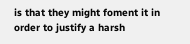is that they might foment it in order to justify a harsh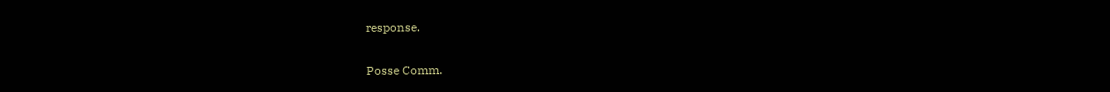response.

Posse Comm.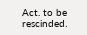Act. to be rescinded.